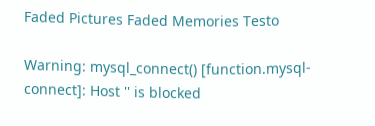Faded Pictures Faded Memories Testo

Warning: mysql_connect() [function.mysql-connect]: Host '' is blocked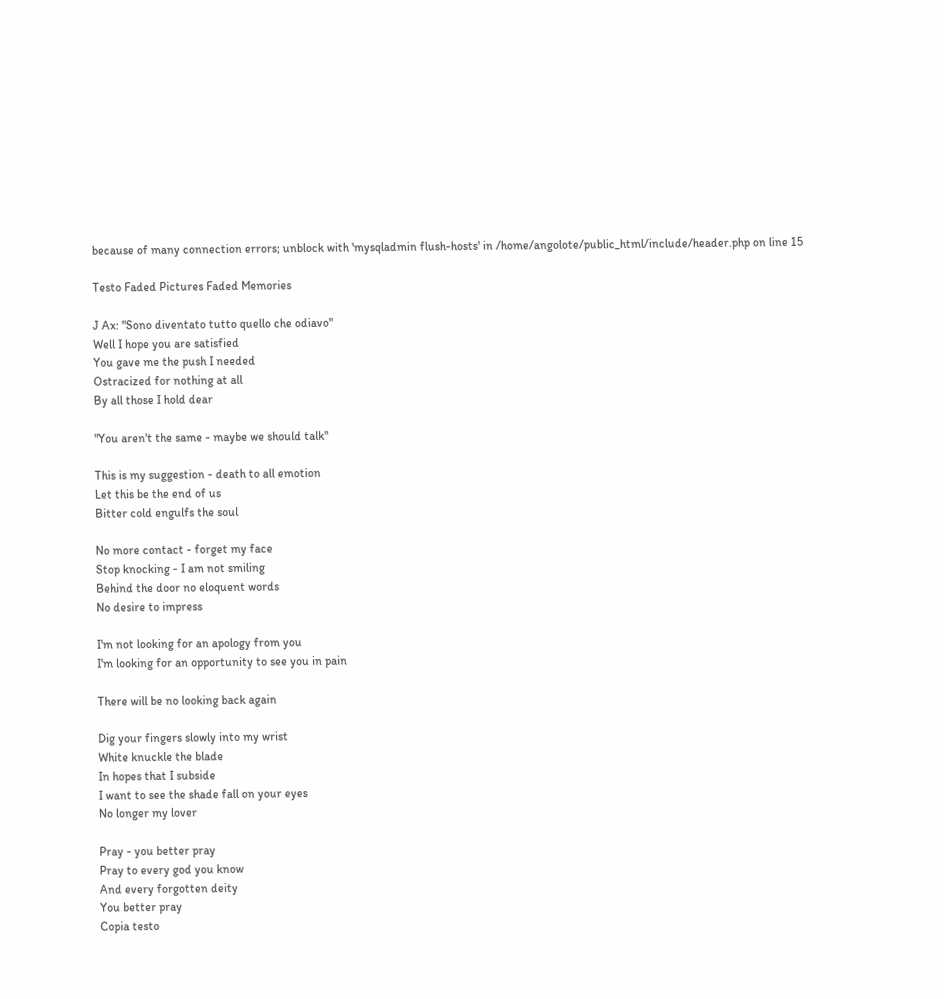because of many connection errors; unblock with 'mysqladmin flush-hosts' in /home/angolote/public_html/include/header.php on line 15

Testo Faded Pictures Faded Memories

J Ax: "Sono diventato tutto quello che odiavo"
Well I hope you are satisfied
You gave me the push I needed
Ostracized for nothing at all
By all those I hold dear

"You aren't the same - maybe we should talk"

This is my suggestion - death to all emotion
Let this be the end of us
Bitter cold engulfs the soul

No more contact - forget my face
Stop knocking - I am not smiling
Behind the door no eloquent words
No desire to impress

I'm not looking for an apology from you
I'm looking for an opportunity to see you in pain

There will be no looking back again

Dig your fingers slowly into my wrist
White knuckle the blade
In hopes that I subside
I want to see the shade fall on your eyes
No longer my lover

Pray - you better pray
Pray to every god you know
And every forgotten deity
You better pray
Copia testo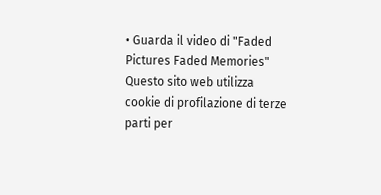• Guarda il video di "Faded Pictures Faded Memories"
Questo sito web utilizza cookie di profilazione di terze parti per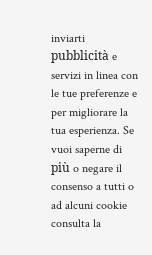inviarti pubblicità e servizi in linea con le tue preferenze e per migliorare la tua esperienza. Se vuoi saperne di più o negare il consenso a tutti o ad alcuni cookie consulta la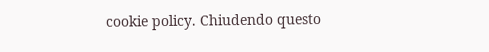cookie policy. Chiudendo questo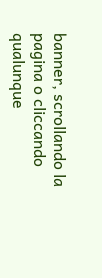banner, scrollando la pagina o cliccando qualunque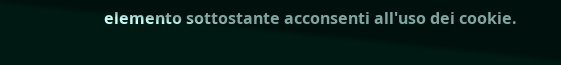elemento sottostante acconsenti all'uso dei cookie.